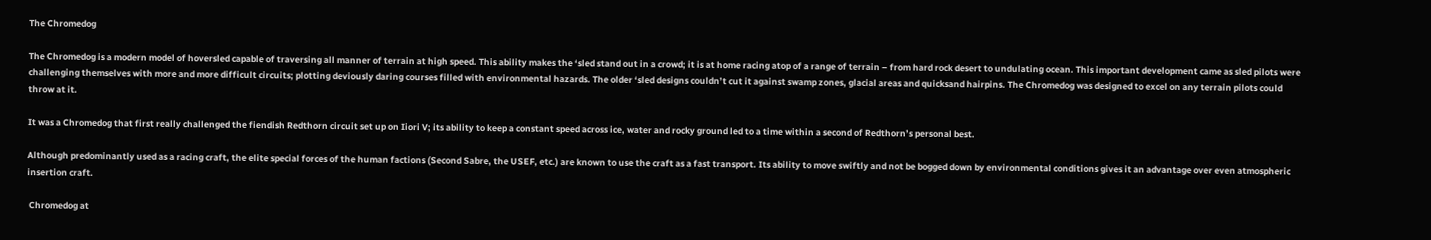The Chromedog

The Chromedog is a modern model of hoversled capable of traversing all manner of terrain at high speed. This ability makes the ‘sled stand out in a crowd; it is at home racing atop of a range of terrain – from hard rock desert to undulating ocean. This important development came as sled pilots were challenging themselves with more and more difficult circuits; plotting deviously daring courses filled with environmental hazards. The older ‘sled designs couldn’t cut it against swamp zones, glacial areas and quicksand hairpins. The Chromedog was designed to excel on any terrain pilots could throw at it.

It was a Chromedog that first really challenged the fiendish Redthorn circuit set up on Iiori V; its ability to keep a constant speed across ice, water and rocky ground led to a time within a second of Redthorn’s personal best.

Although predominantly used as a racing craft, the elite special forces of the human factions (Second Sabre, the USEF, etc.) are known to use the craft as a fast transport. Its ability to move swiftly and not be bogged down by environmental conditions gives it an advantage over even atmospheric insertion craft.

 Chromedog at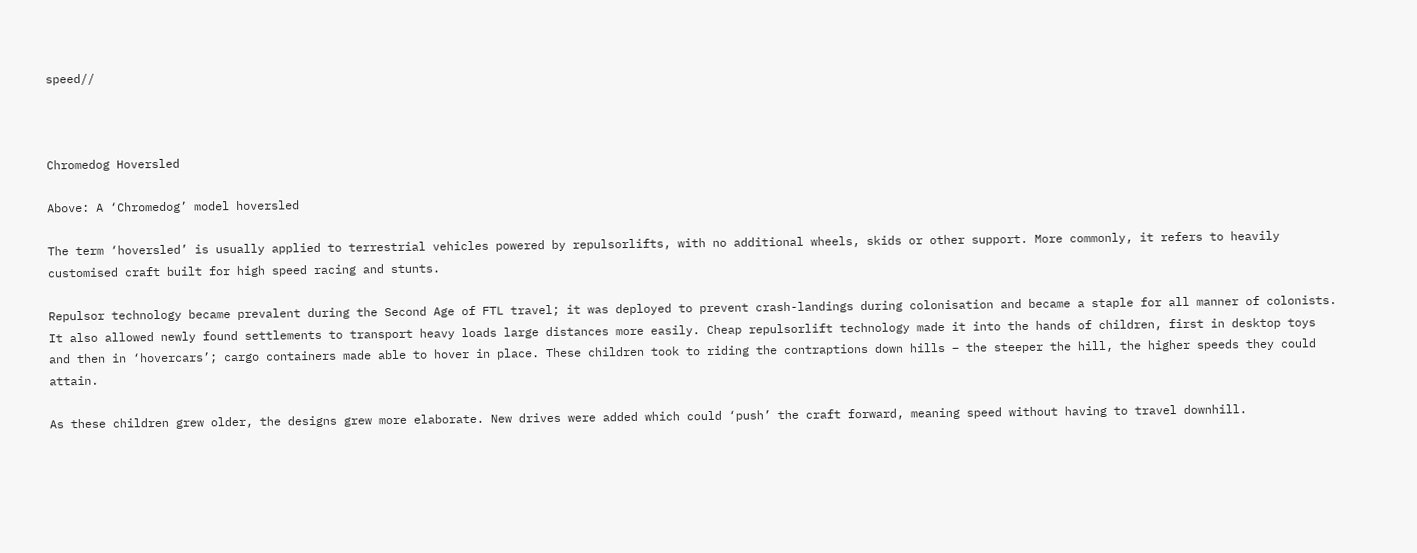speed//



Chromedog Hoversled

Above: A ‘Chromedog’ model hoversled

The term ‘hoversled’ is usually applied to terrestrial vehicles powered by repulsorlifts, with no additional wheels, skids or other support. More commonly, it refers to heavily customised craft built for high speed racing and stunts.

Repulsor technology became prevalent during the Second Age of FTL travel; it was deployed to prevent crash-landings during colonisation and became a staple for all manner of colonists. It also allowed newly found settlements to transport heavy loads large distances more easily. Cheap repulsorlift technology made it into the hands of children, first in desktop toys and then in ‘hovercars’; cargo containers made able to hover in place. These children took to riding the contraptions down hills – the steeper the hill, the higher speeds they could attain.

As these children grew older, the designs grew more elaborate. New drives were added which could ‘push’ the craft forward, meaning speed without having to travel downhill.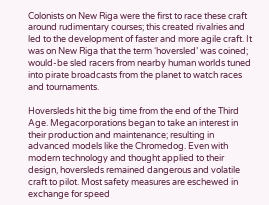Colonists on New Riga were the first to race these craft around rudimentary courses; this created rivalries and led to the development of faster and more agile craft. It was on New Riga that the term ‘hoversled’ was coined; would-be sled racers from nearby human worlds tuned into pirate broadcasts from the planet to watch races and tournaments.

Hoversleds hit the big time from the end of the Third Age. Megacorporations began to take an interest in their production and maintenance; resulting in advanced models like the Chromedog. Even with modern technology and thought applied to their design, hoversleds remained dangerous and volatile craft to pilot. Most safety measures are eschewed in exchange for speed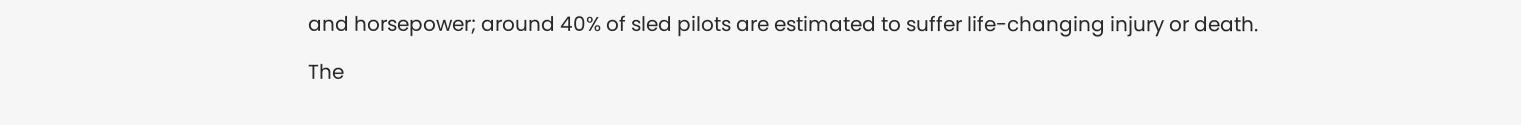and horsepower; around 40% of sled pilots are estimated to suffer life-changing injury or death.

The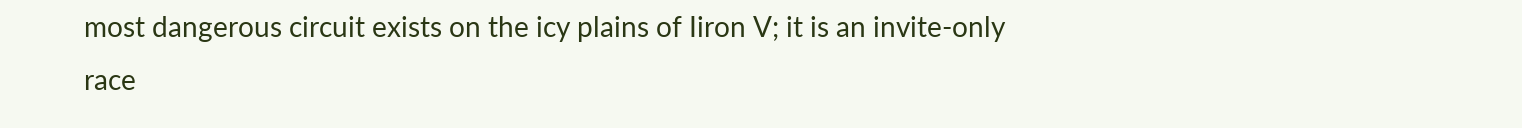most dangerous circuit exists on the icy plains of Iiron V; it is an invite-only race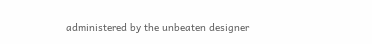administered by the unbeaten designer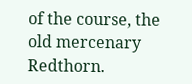of the course, the old mercenary Redthorn.